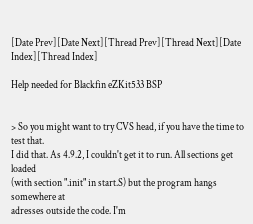[Date Prev][Date Next][Thread Prev][Thread Next][Date Index][Thread Index]

Help needed for Blackfin eZKit533 BSP


> So you might want to try CVS head, if you have the time to test that.
I did that. As 4.9.2, I couldn't get it to run. All sections get loaded
(with section ".init" in start.S) but the program hangs somewhere at
adresses outside the code. I'm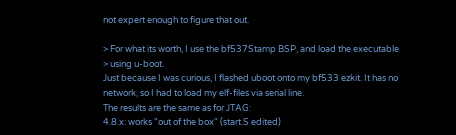not expert enough to figure that out.

> For what its worth, I use the bf537Stamp BSP, and load the executable
> using u-boot.
Just because I was curious, I flashed uboot onto my bf533 ezkit. It has no
network, so I had to load my elf-files via serial line.
The results are the same as for JTAG:
4.8.x: works "out of the box" (start.S edited)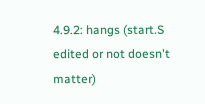4.9.2: hangs (start.S edited or not doesn't matter)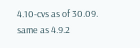4.10-cvs as of 30.09. same as 4.9.2